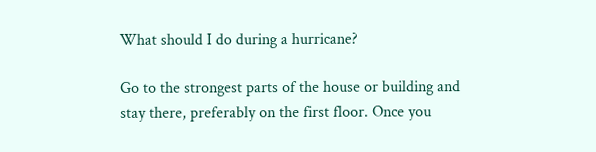What should I do during a hurricane?

Go to the strongest parts of the house or building and stay there, preferably on the first floor. Once you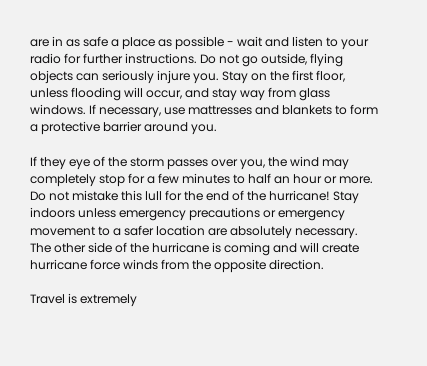are in as safe a place as possible - wait and listen to your radio for further instructions. Do not go outside, flying objects can seriously injure you. Stay on the first floor, unless flooding will occur, and stay way from glass windows. If necessary, use mattresses and blankets to form a protective barrier around you.

If they eye of the storm passes over you, the wind may completely stop for a few minutes to half an hour or more. Do not mistake this lull for the end of the hurricane! Stay indoors unless emergency precautions or emergency movement to a safer location are absolutely necessary. The other side of the hurricane is coming and will create hurricane force winds from the opposite direction.

Travel is extremely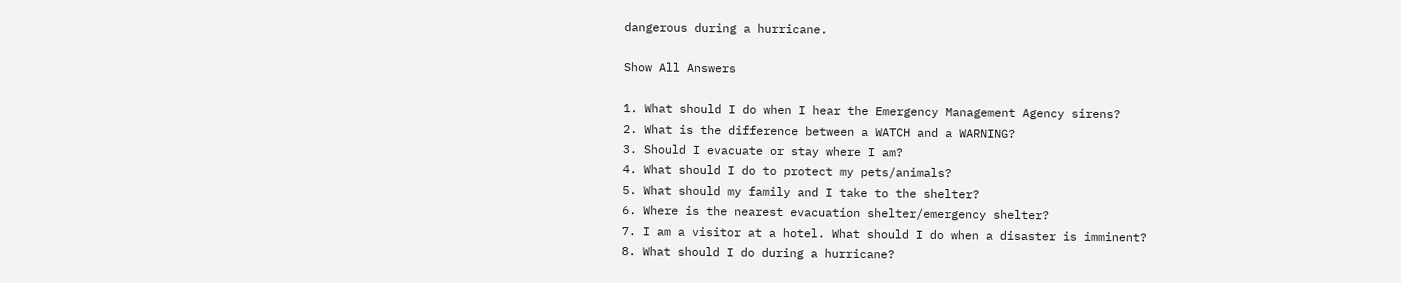dangerous during a hurricane.

Show All Answers

1. What should I do when I hear the Emergency Management Agency sirens?
2. What is the difference between a WATCH and a WARNING?
3. Should I evacuate or stay where I am?
4. What should I do to protect my pets/animals?
5. What should my family and I take to the shelter?
6. Where is the nearest evacuation shelter/emergency shelter?
7. I am a visitor at a hotel. What should I do when a disaster is imminent?
8. What should I do during a hurricane?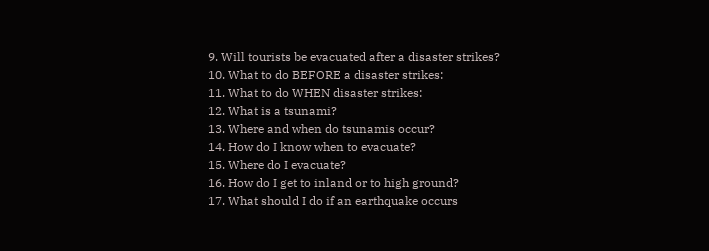9. Will tourists be evacuated after a disaster strikes?
10. What to do BEFORE a disaster strikes:
11. What to do WHEN disaster strikes:
12. What is a tsunami?
13. Where and when do tsunamis occur?
14. How do I know when to evacuate?
15. Where do I evacuate?
16. How do I get to inland or to high ground?
17. What should I do if an earthquake occurs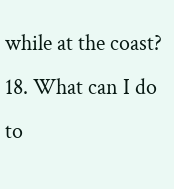while at the coast?
18. What can I do to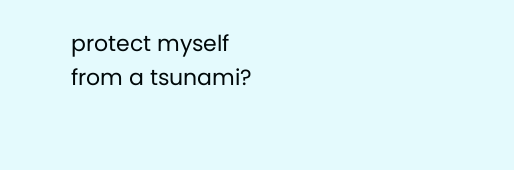protect myself from a tsunami?